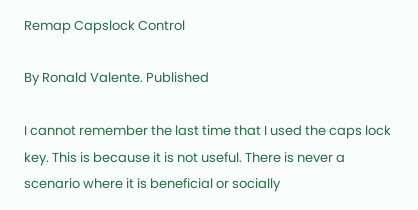Remap Capslock Control

By Ronald Valente. Published

I cannot remember the last time that I used the caps lock key. This is because it is not useful. There is never a scenario where it is beneficial or socially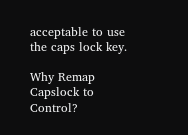acceptable to use the caps lock key.

Why Remap Capslock to Control?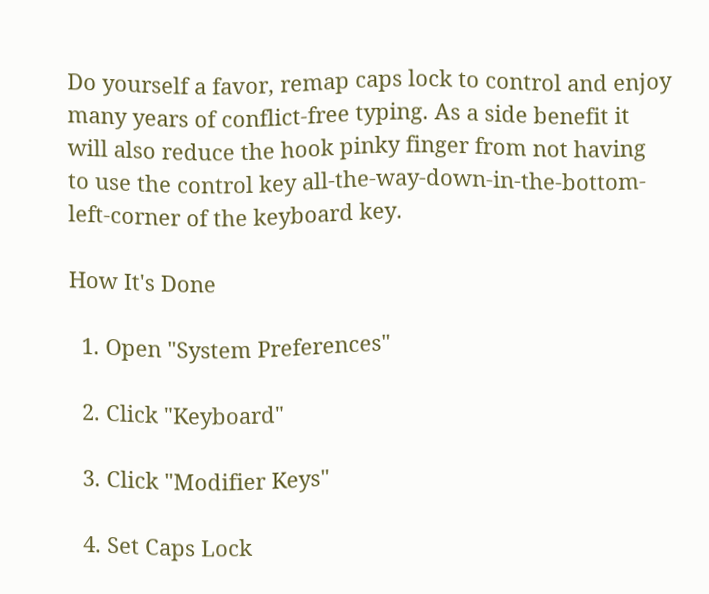Do yourself a favor, remap caps lock to control and enjoy many years of conflict-free typing. As a side benefit it will also reduce the hook pinky finger from not having to use the control key all-the-way-down-in-the-bottom-left-corner of the keyboard key.

How It's Done

  1. Open "System Preferences"

  2. Click "Keyboard"

  3. Click "Modifier Keys"

  4. Set Caps Lock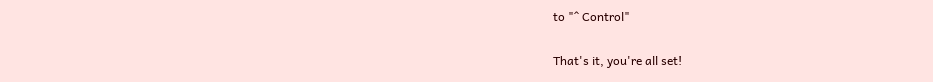to "^ Control"

That's it, you're all set!